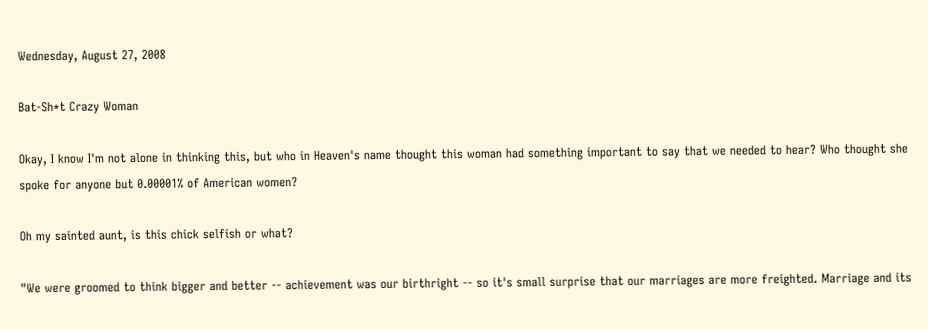Wednesday, August 27, 2008

Bat-Sh*t Crazy Woman

Okay, I know I'm not alone in thinking this, but who in Heaven's name thought this woman had something important to say that we needed to hear? Who thought she spoke for anyone but 0.00001% of American women?

Oh my sainted aunt, is this chick selfish or what?

"We were groomed to think bigger and better -- achievement was our birthright -- so it's small surprise that our marriages are more freighted. Marriage and its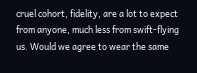cruel cohort, fidelity, are a lot to expect from anyone, much less from swift-flying us. Would we agree to wear the same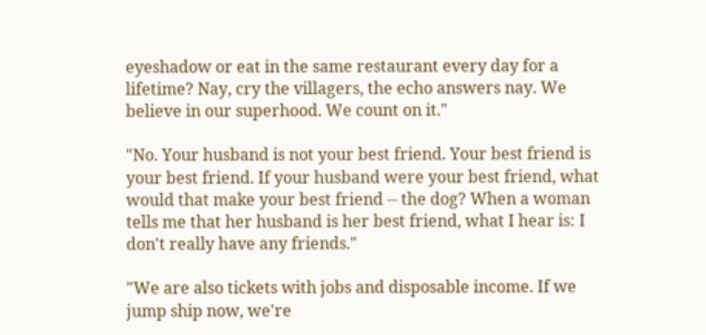eyeshadow or eat in the same restaurant every day for a lifetime? Nay, cry the villagers, the echo answers nay. We believe in our superhood. We count on it."

"No. Your husband is not your best friend. Your best friend is your best friend. If your husband were your best friend, what would that make your best friend -- the dog? When a woman tells me that her husband is her best friend, what I hear is: I don't really have any friends."

"We are also tickets with jobs and disposable income. If we jump ship now, we're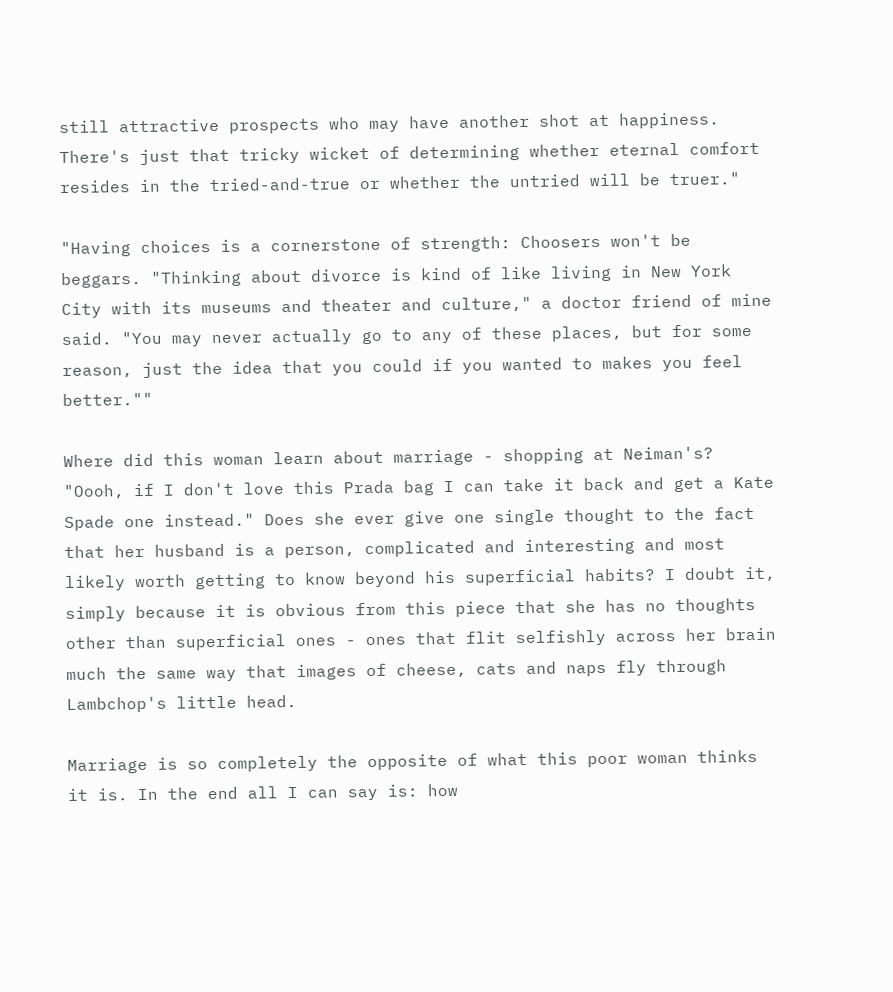still attractive prospects who may have another shot at happiness. There's just that tricky wicket of determining whether eternal comfort resides in the tried-and-true or whether the untried will be truer."

"Having choices is a cornerstone of strength: Choosers won't be beggars. "Thinking about divorce is kind of like living in New York City with its museums and theater and culture," a doctor friend of mine said. "You may never actually go to any of these places, but for some reason, just the idea that you could if you wanted to makes you feel better.""

Where did this woman learn about marriage - shopping at Neiman's? "Oooh, if I don't love this Prada bag I can take it back and get a Kate Spade one instead." Does she ever give one single thought to the fact that her husband is a person, complicated and interesting and most likely worth getting to know beyond his superficial habits? I doubt it, simply because it is obvious from this piece that she has no thoughts other than superficial ones - ones that flit selfishly across her brain much the same way that images of cheese, cats and naps fly through Lambchop's little head.

Marriage is so completely the opposite of what this poor woman thinks it is. In the end all I can say is: how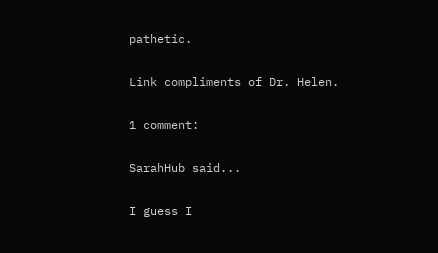pathetic.

Link compliments of Dr. Helen.

1 comment:

SarahHub said...

I guess I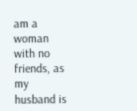am a woman with no friends, as my husband is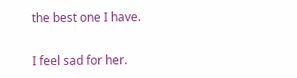the best one I have.

I feel sad for her.